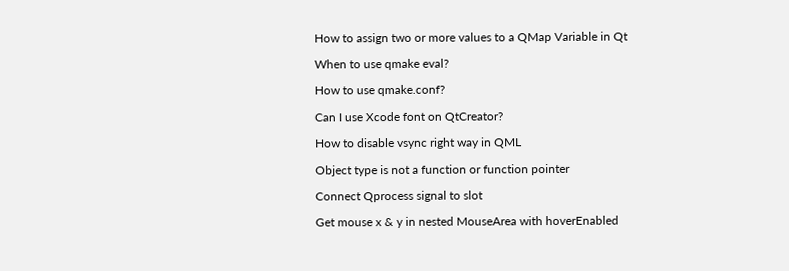How to assign two or more values to a QMap Variable in Qt

When to use qmake eval?

How to use qmake.conf?

Can I use Xcode font on QtCreator?

How to disable vsync right way in QML

Object type is not a function or function pointer

Connect Qprocess signal to slot

Get mouse x & y in nested MouseArea with hoverEnabled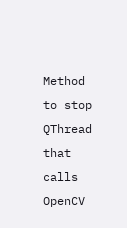Method to stop QThread that calls OpenCV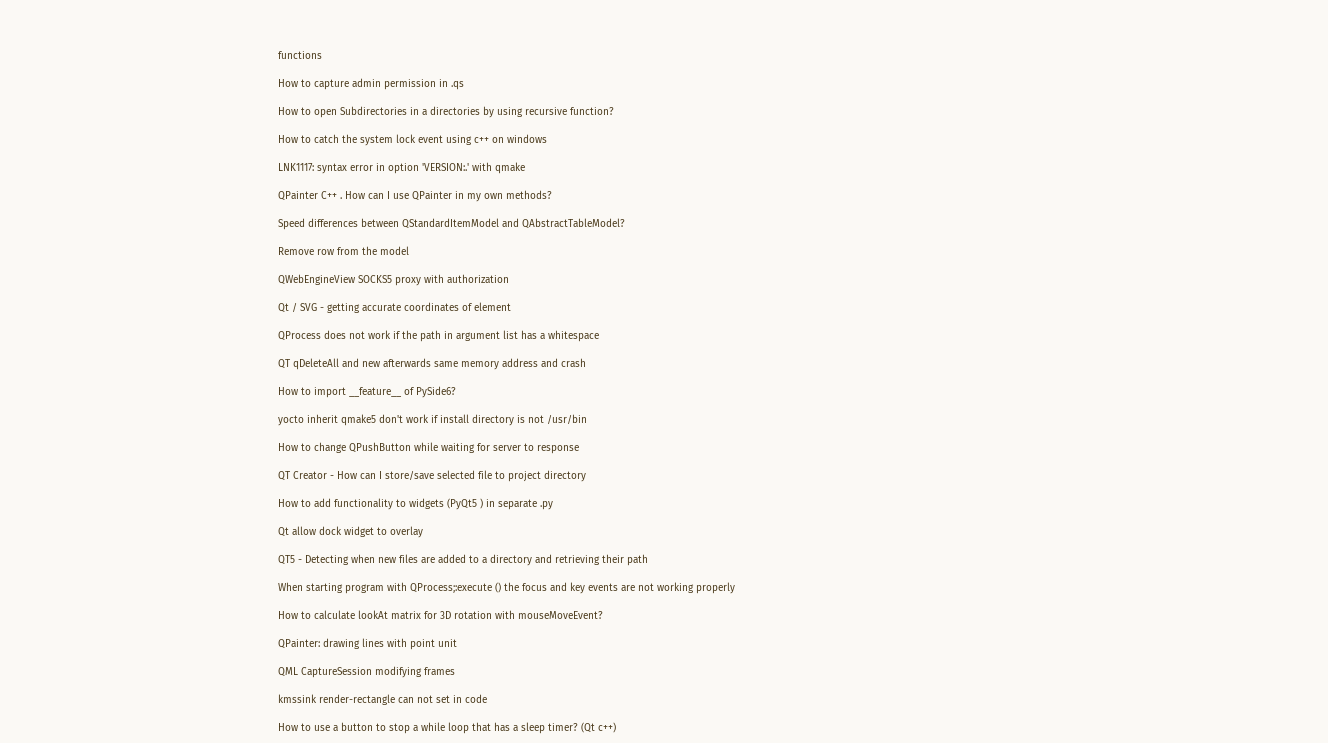functions

How to capture admin permission in .qs

How to open Subdirectories in a directories by using recursive function?

How to catch the system lock event using c++ on windows

LNK1117: syntax error in option 'VERSION:.' with qmake

QPainter C++ . How can I use QPainter in my own methods?

Speed differences between QStandardItemModel and QAbstractTableModel?

Remove row from the model

QWebEngineView SOCKS5 proxy with authorization

Qt / SVG - getting accurate coordinates of element

QProcess does not work if the path in argument list has a whitespace

QT qDeleteAll and new afterwards same memory address and crash

How to import __feature__ of PySide6?

yocto inherit qmake5 don't work if install directory is not /usr/bin

How to change QPushButton while waiting for server to response

QT Creator - How can I store/save selected file to project directory

How to add functionality to widgets (PyQt5 ) in separate .py

Qt allow dock widget to overlay

QT5 - Detecting when new files are added to a directory and retrieving their path

When starting program with QProcess;:execute () the focus and key events are not working properly

How to calculate lookAt matrix for 3D rotation with mouseMoveEvent?

QPainter: drawing lines with point unit

QML CaptureSession modifying frames

kmssink render-rectangle can not set in code

How to use a button to stop a while loop that has a sleep timer? (Qt c++)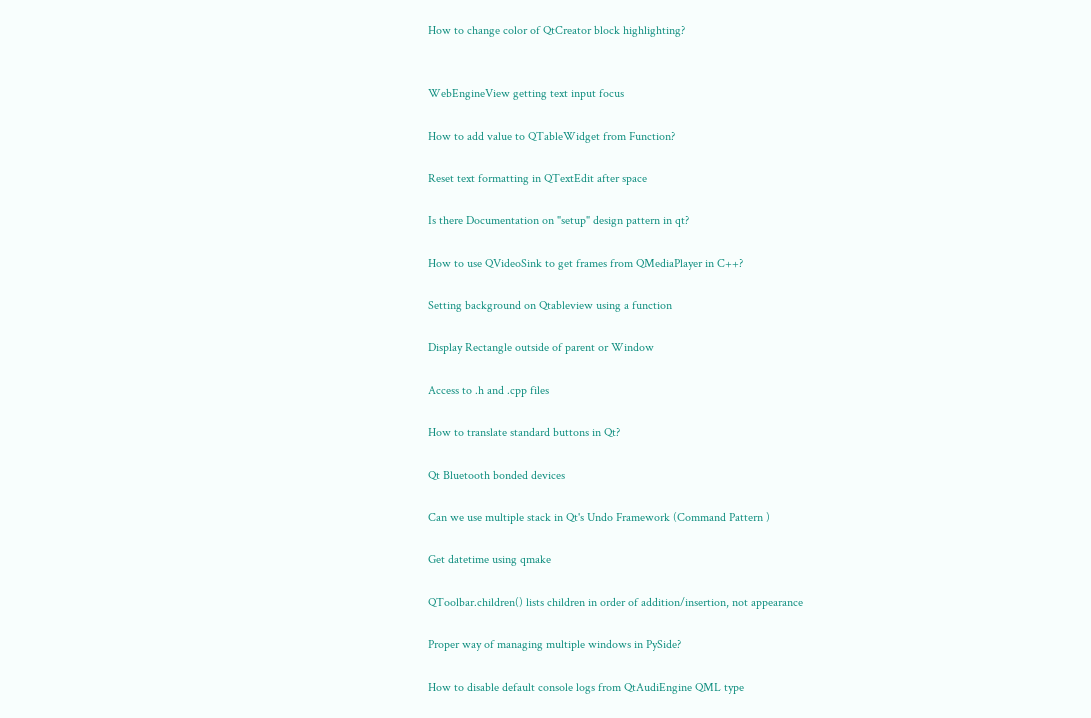How to change color of QtCreator block highlighting?


WebEngineView getting text input focus

How to add value to QTableWidget from Function?

Reset text formatting in QTextEdit after space

Is there Documentation on "setup" design pattern in qt?

How to use QVideoSink to get frames from QMediaPlayer in C++?

Setting background on Qtableview using a function

Display Rectangle outside of parent or Window

Access to .h and .cpp files

How to translate standard buttons in Qt?

Qt Bluetooth bonded devices

Can we use multiple stack in Qt's Undo Framework (Command Pattern )

Get datetime using qmake

QToolbar.children() lists children in order of addition/insertion, not appearance

Proper way of managing multiple windows in PySide?

How to disable default console logs from QtAudiEngine QML type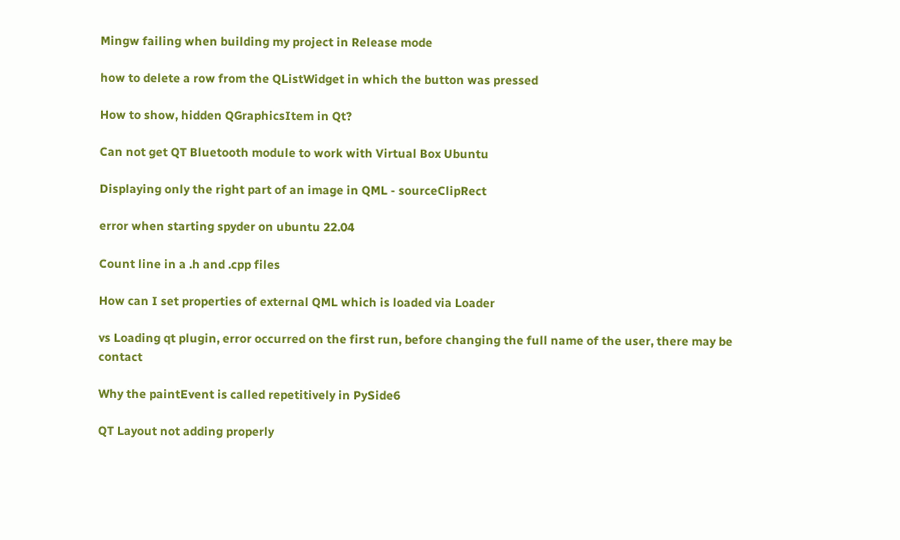Mingw failing when building my project in Release mode

how to delete a row from the QListWidget in which the button was pressed

How to show, hidden QGraphicsItem in Qt?

Can not get QT Bluetooth module to work with Virtual Box Ubuntu

Displaying only the right part of an image in QML - sourceClipRect

error when starting spyder on ubuntu 22.04

Count line in a .h and .cpp files

How can I set properties of external QML which is loaded via Loader

vs Loading qt plugin, error occurred on the first run, before changing the full name of the user, there may be contact

Why the paintEvent is called repetitively in PySide6

QT Layout not adding properly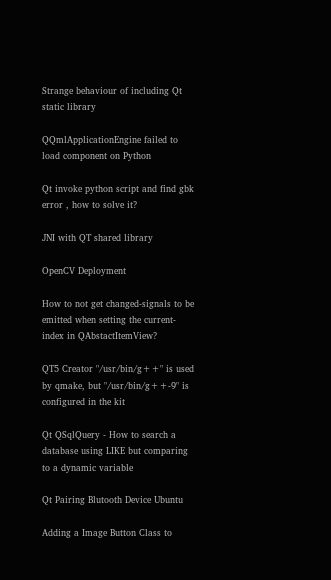Strange behaviour of including Qt static library

QQmlApplicationEngine failed to load component on Python

Qt invoke python script and find gbk error , how to solve it?

JNI with QT shared library

OpenCV Deployment

How to not get changed-signals to be emitted when setting the current-index in QAbstactItemView?

QT5 Creator "/usr/bin/g++" is used by qmake, but "/usr/bin/g++-9" is configured in the kit

Qt QSqlQuery - How to search a database using LIKE but comparing to a dynamic variable

Qt Pairing Blutooth Device Ubuntu

Adding a Image Button Class to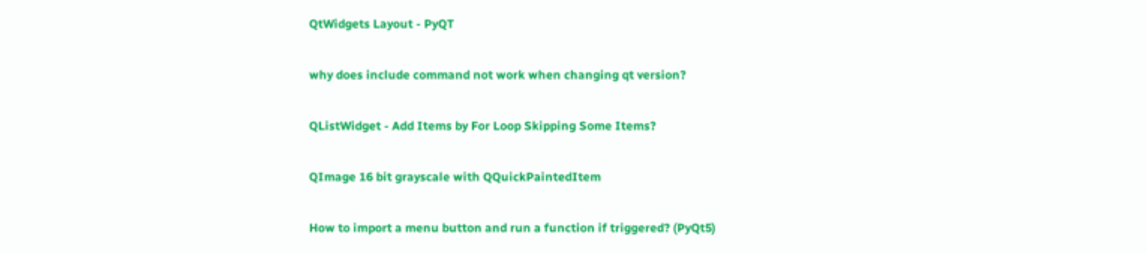QtWidgets Layout - PyQT

why does include command not work when changing qt version?

QListWidget - Add Items by For Loop Skipping Some Items?

QImage 16 bit grayscale with QQuickPaintedItem

How to import a menu button and run a function if triggered? (PyQt5)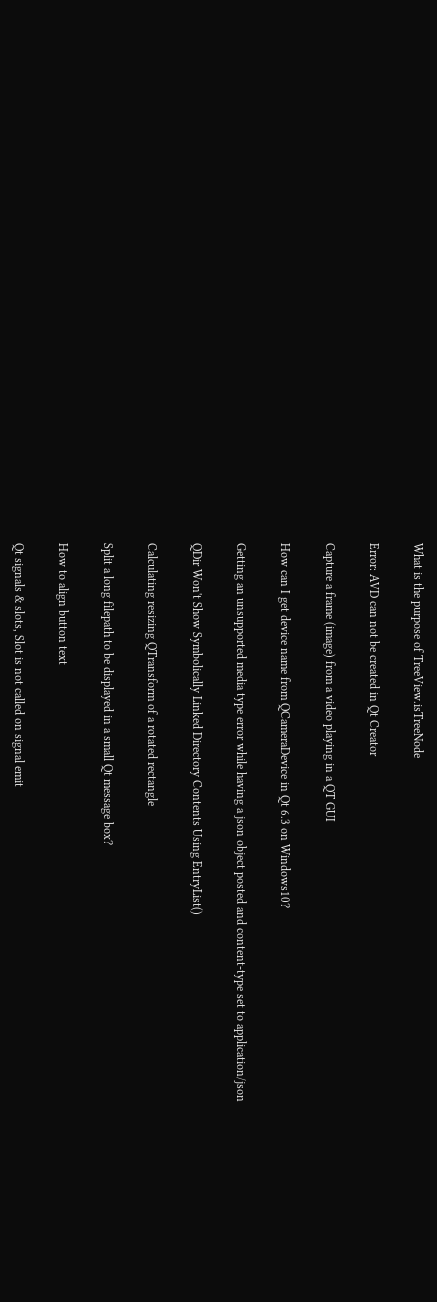What is the purpose of TreeView.isTreeNode

Error: AVD can not be created in Qt Creator

Capture a frame (image) from a video playing in a QT GUI

How can I get device name from QCameraDevice in Qt 6.3 on Windows10?

Getting an unsupported media type error while having a json object posted and content-type set to application/json

QDir Won't Show Symbolically Linked Directory Contents Using EntryList()

Calculating resizing QTransform of a rotated rectangle

Split a long filepath to be displayed in a small Qt message box?

How to align button text

Qt signals & slots, Slot is not called on signal emit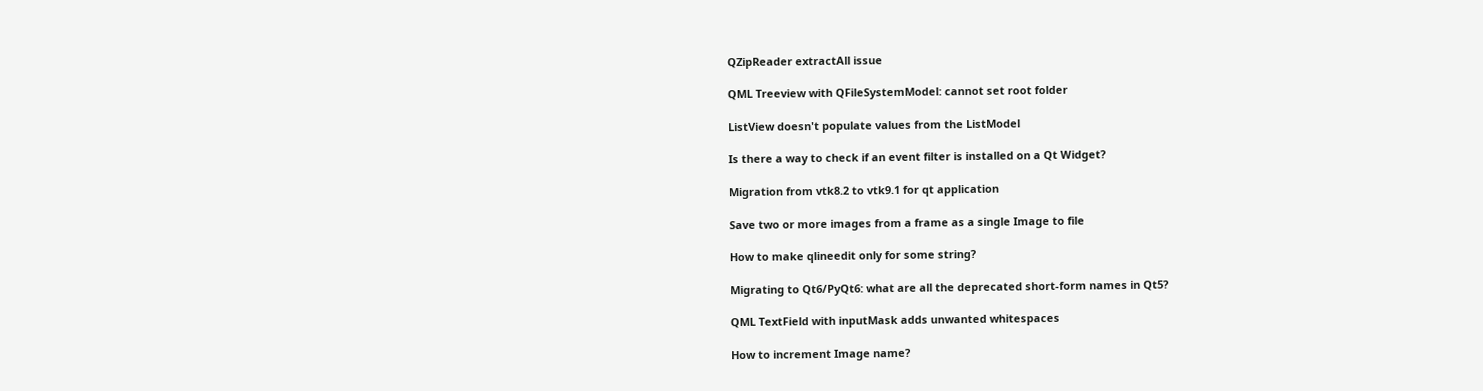QZipReader extractAll issue

QML Treeview with QFileSystemModel: cannot set root folder

ListView doesn't populate values from the ListModel

Is there a way to check if an event filter is installed on a Qt Widget?

Migration from vtk8.2 to vtk9.1 for qt application

Save two or more images from a frame as a single Image to file

How to make qlineedit only for some string?

Migrating to Qt6/PyQt6: what are all the deprecated short-form names in Qt5?

QML TextField with inputMask adds unwanted whitespaces

How to increment Image name?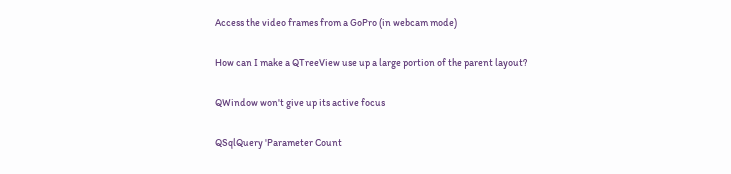Access the video frames from a GoPro (in webcam mode)

How can I make a QTreeView use up a large portion of the parent layout?

QWindow won't give up its active focus

QSqlQuery 'Parameter Count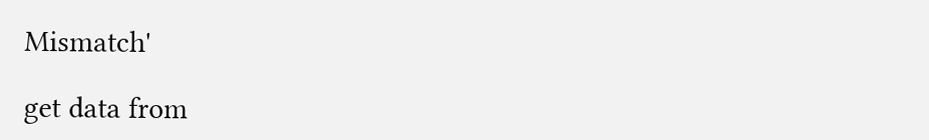Mismatch'

get data from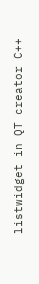listwidget in QT creator C++